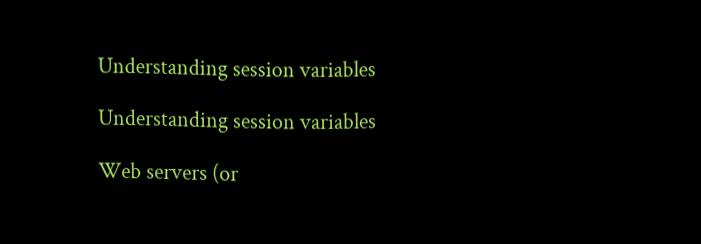Understanding session variables

Understanding session variables

Web servers (or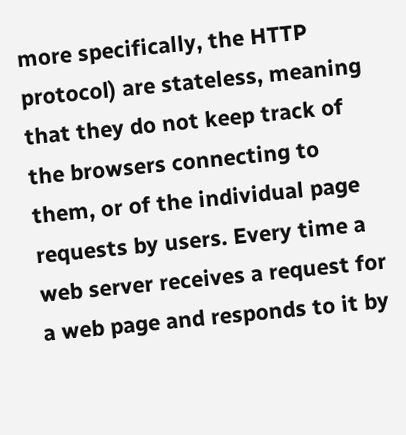more specifically, the HTTP protocol) are stateless, meaning that they do not keep track of the browsers connecting to them, or of the individual page requests by users. Every time a web server receives a request for a web page and responds to it by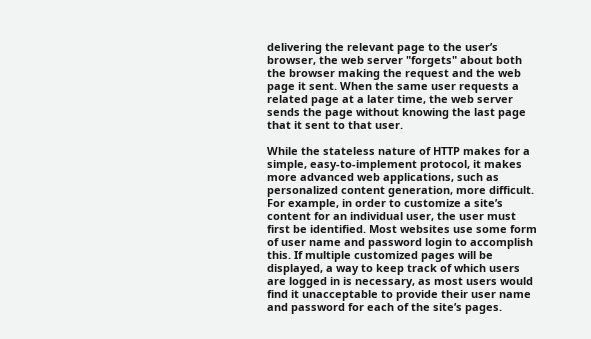delivering the relevant page to the user’s browser, the web server "forgets" about both the browser making the request and the web page it sent. When the same user requests a related page at a later time, the web server sends the page without knowing the last page that it sent to that user.

While the stateless nature of HTTP makes for a simple, easy-to-implement protocol, it makes more advanced web applications, such as personalized content generation, more difficult. For example, in order to customize a site’s content for an individual user, the user must first be identified. Most websites use some form of user name and password login to accomplish this. If multiple customized pages will be displayed, a way to keep track of which users are logged in is necessary, as most users would find it unacceptable to provide their user name and password for each of the site’s pages.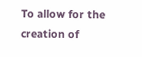To allow for the creation of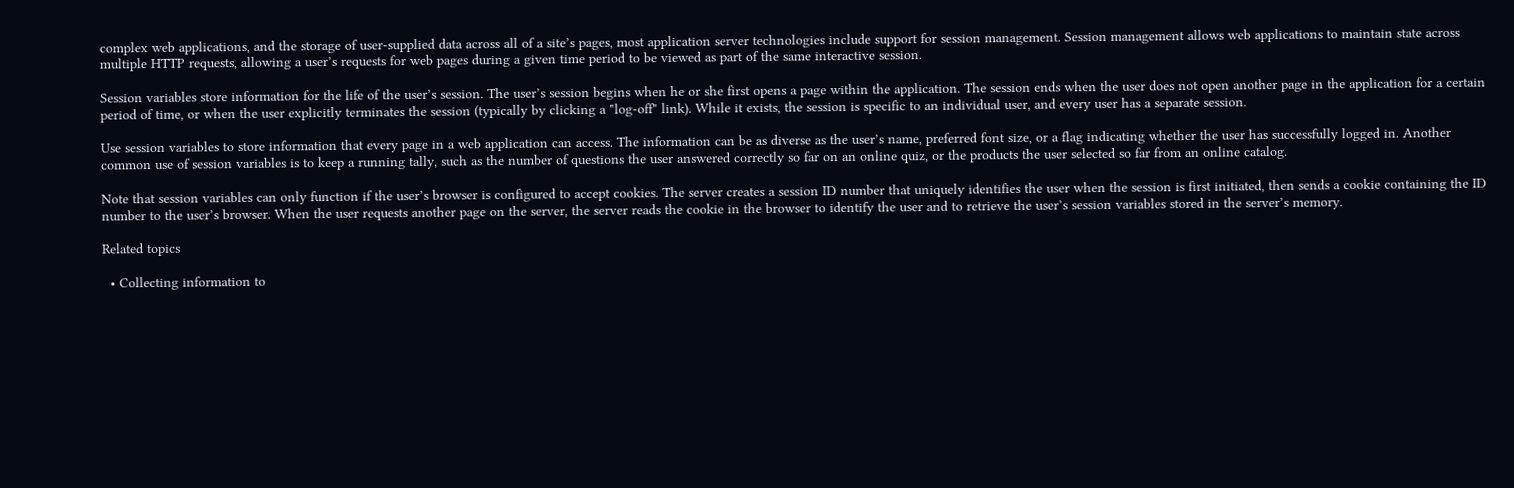complex web applications, and the storage of user-supplied data across all of a site’s pages, most application server technologies include support for session management. Session management allows web applications to maintain state across multiple HTTP requests, allowing a user’s requests for web pages during a given time period to be viewed as part of the same interactive session.

Session variables store information for the life of the user’s session. The user’s session begins when he or she first opens a page within the application. The session ends when the user does not open another page in the application for a certain period of time, or when the user explicitly terminates the session (typically by clicking a "log-off" link). While it exists, the session is specific to an individual user, and every user has a separate session.

Use session variables to store information that every page in a web application can access. The information can be as diverse as the user’s name, preferred font size, or a flag indicating whether the user has successfully logged in. Another common use of session variables is to keep a running tally, such as the number of questions the user answered correctly so far on an online quiz, or the products the user selected so far from an online catalog.

Note that session variables can only function if the user’s browser is configured to accept cookies. The server creates a session ID number that uniquely identifies the user when the session is first initiated, then sends a cookie containing the ID number to the user’s browser. When the user requests another page on the server, the server reads the cookie in the browser to identify the user and to retrieve the user’s session variables stored in the server’s memory.

Related topics

  • Collecting information to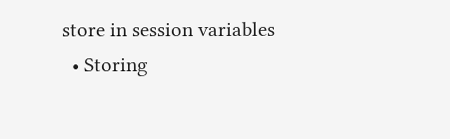store in session variables
  • Storing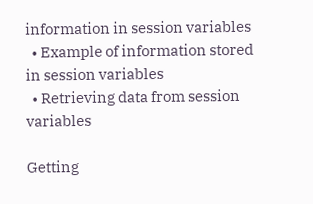information in session variables
  • Example of information stored in session variables
  • Retrieving data from session variables

Getting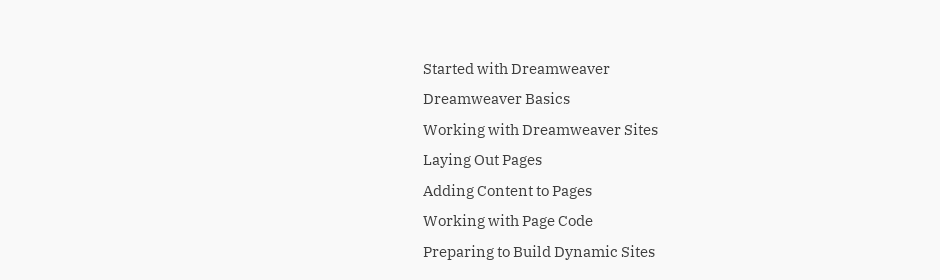Started with Dreamweaver
Dreamweaver Basics
Working with Dreamweaver Sites
Laying Out Pages
Adding Content to Pages
Working with Page Code
Preparing to Build Dynamic Sites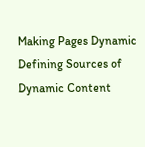Making Pages Dynamic
Defining Sources of Dynamic Content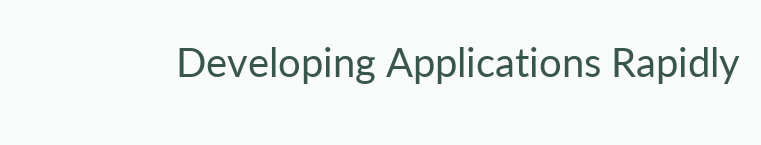Developing Applications Rapidly